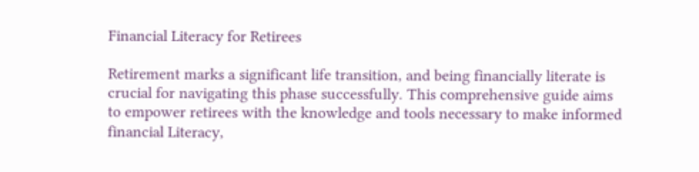Financial Literacy for Retirees

Retirement marks a significant life transition, and being financially literate is crucial for navigating this phase successfully. This comprehensive guide aims to empower retirees with the knowledge and tools necessary to make informed financial Literacy,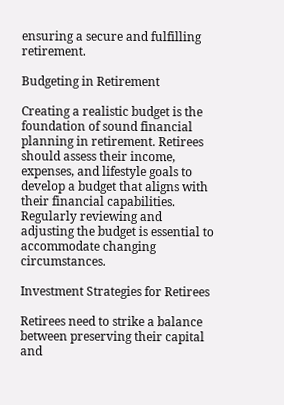ensuring a secure and fulfilling retirement.

Budgeting in Retirement

Creating a realistic budget is the foundation of sound financial planning in retirement. Retirees should assess their income, expenses, and lifestyle goals to develop a budget that aligns with their financial capabilities. Regularly reviewing and adjusting the budget is essential to accommodate changing circumstances.

Investment Strategies for Retirees

Retirees need to strike a balance between preserving their capital and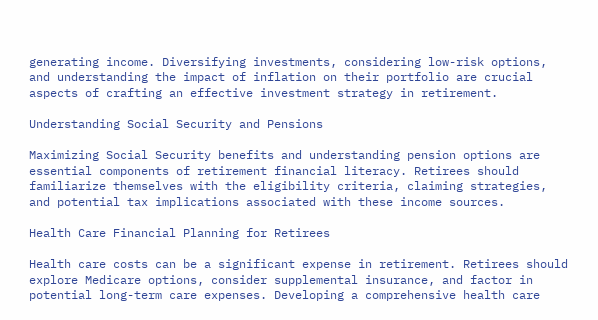generating income. Diversifying investments, considering low-risk options, and understanding the impact of inflation on their portfolio are crucial aspects of crafting an effective investment strategy in retirement.

Understanding Social Security and Pensions

Maximizing Social Security benefits and understanding pension options are essential components of retirement financial literacy. Retirees should familiarize themselves with the eligibility criteria, claiming strategies, and potential tax implications associated with these income sources.

Health Care Financial Planning for Retirees

Health care costs can be a significant expense in retirement. Retirees should explore Medicare options, consider supplemental insurance, and factor in potential long-term care expenses. Developing a comprehensive health care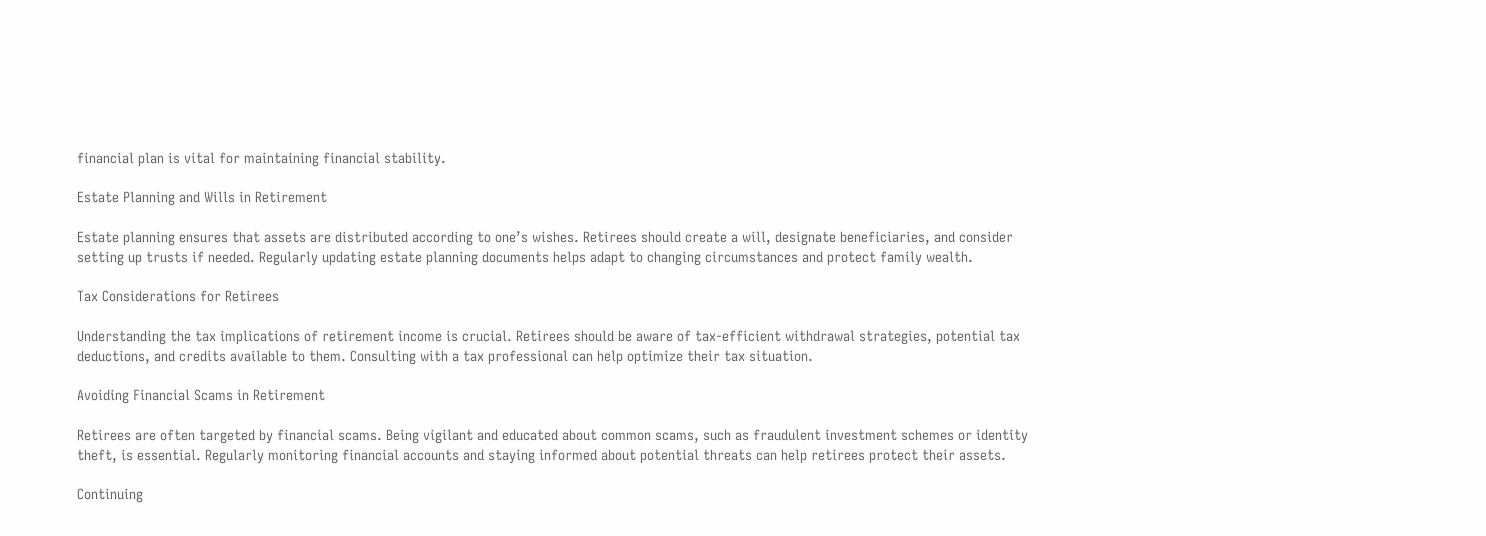financial plan is vital for maintaining financial stability.

Estate Planning and Wills in Retirement

Estate planning ensures that assets are distributed according to one’s wishes. Retirees should create a will, designate beneficiaries, and consider setting up trusts if needed. Regularly updating estate planning documents helps adapt to changing circumstances and protect family wealth.

Tax Considerations for Retirees

Understanding the tax implications of retirement income is crucial. Retirees should be aware of tax-efficient withdrawal strategies, potential tax deductions, and credits available to them. Consulting with a tax professional can help optimize their tax situation.

Avoiding Financial Scams in Retirement

Retirees are often targeted by financial scams. Being vigilant and educated about common scams, such as fraudulent investment schemes or identity theft, is essential. Regularly monitoring financial accounts and staying informed about potential threats can help retirees protect their assets.

Continuing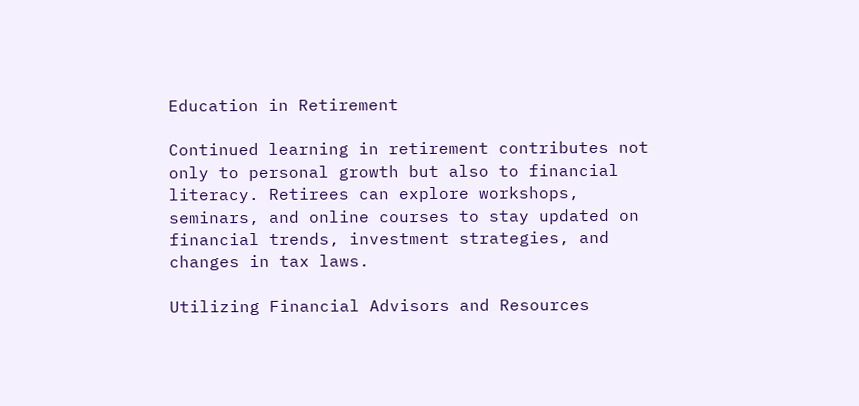Education in Retirement

Continued learning in retirement contributes not only to personal growth but also to financial literacy. Retirees can explore workshops, seminars, and online courses to stay updated on financial trends, investment strategies, and changes in tax laws.

Utilizing Financial Advisors and Resources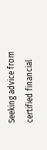Seeking advice from certified financial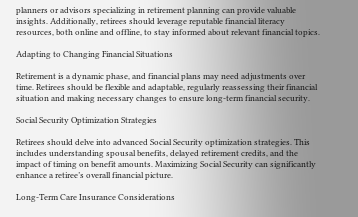planners or advisors specializing in retirement planning can provide valuable insights. Additionally, retirees should leverage reputable financial literacy resources, both online and offline, to stay informed about relevant financial topics.

Adapting to Changing Financial Situations

Retirement is a dynamic phase, and financial plans may need adjustments over time. Retirees should be flexible and adaptable, regularly reassessing their financial situation and making necessary changes to ensure long-term financial security.

Social Security Optimization Strategies

Retirees should delve into advanced Social Security optimization strategies. This includes understanding spousal benefits, delayed retirement credits, and the impact of timing on benefit amounts. Maximizing Social Security can significantly enhance a retiree’s overall financial picture.

Long-Term Care Insurance Considerations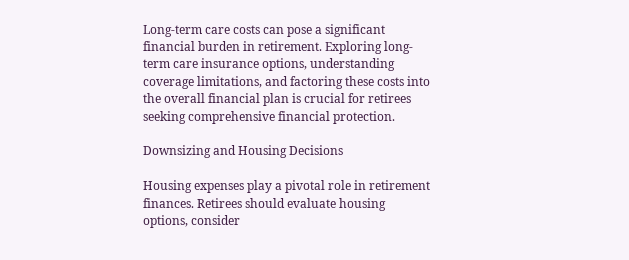Long-term care costs can pose a significant financial burden in retirement. Exploring long-term care insurance options, understanding coverage limitations, and factoring these costs into the overall financial plan is crucial for retirees seeking comprehensive financial protection.

Downsizing and Housing Decisions

Housing expenses play a pivotal role in retirement finances. Retirees should evaluate housing options, consider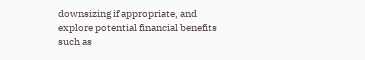downsizing if appropriate, and explore potential financial benefits such as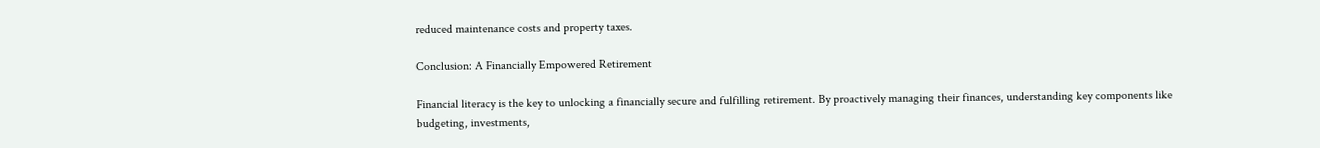reduced maintenance costs and property taxes.

Conclusion: A Financially Empowered Retirement

Financial literacy is the key to unlocking a financially secure and fulfilling retirement. By proactively managing their finances, understanding key components like budgeting, investments,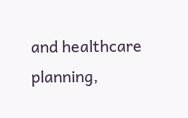and healthcare planning,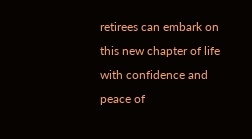retirees can embark on this new chapter of life with confidence and peace of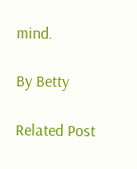mind.

By Betty

Related Post